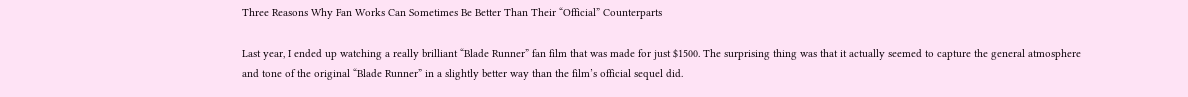Three Reasons Why Fan Works Can Sometimes Be Better Than Their “Official” Counterparts

Last year, I ended up watching a really brilliant “Blade Runner” fan film that was made for just $1500. The surprising thing was that it actually seemed to capture the general atmosphere and tone of the original “Blade Runner” in a slightly better way than the film’s official sequel did.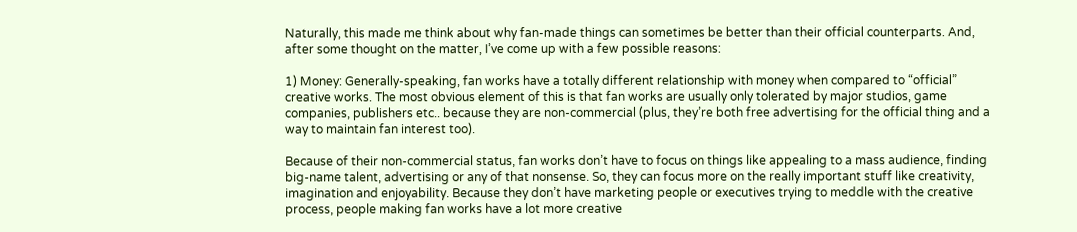Naturally, this made me think about why fan-made things can sometimes be better than their official counterparts. And, after some thought on the matter, I’ve come up with a few possible reasons:

1) Money: Generally-speaking, fan works have a totally different relationship with money when compared to “official” creative works. The most obvious element of this is that fan works are usually only tolerated by major studios, game companies, publishers etc.. because they are non-commercial (plus, they’re both free advertising for the official thing and a way to maintain fan interest too).

Because of their non-commercial status, fan works don’t have to focus on things like appealing to a mass audience, finding big-name talent, advertising or any of that nonsense. So, they can focus more on the really important stuff like creativity, imagination and enjoyability. Because they don’t have marketing people or executives trying to meddle with the creative process, people making fan works have a lot more creative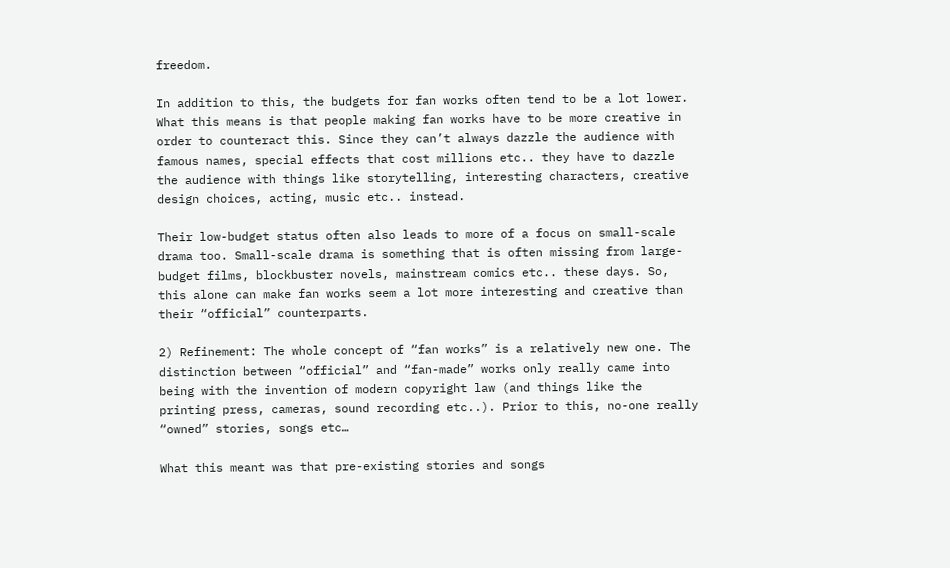freedom.

In addition to this, the budgets for fan works often tend to be a lot lower. What this means is that people making fan works have to be more creative in order to counteract this. Since they can’t always dazzle the audience with famous names, special effects that cost millions etc.. they have to dazzle the audience with things like storytelling, interesting characters, creative design choices, acting, music etc.. instead.

Their low-budget status often also leads to more of a focus on small-scale drama too. Small-scale drama is something that is often missing from large-budget films, blockbuster novels, mainstream comics etc.. these days. So, this alone can make fan works seem a lot more interesting and creative than their “official” counterparts.

2) Refinement: The whole concept of “fan works” is a relatively new one. The distinction between “official” and “fan-made” works only really came into being with the invention of modern copyright law (and things like the printing press, cameras, sound recording etc..). Prior to this, no-one really “owned” stories, songs etc…

What this meant was that pre-existing stories and songs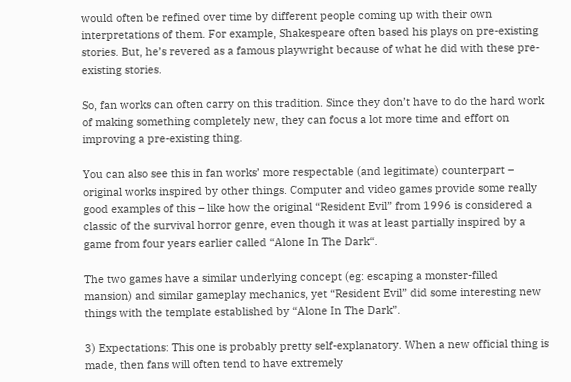would often be refined over time by different people coming up with their own interpretations of them. For example, Shakespeare often based his plays on pre-existing stories. But, he’s revered as a famous playwright because of what he did with these pre-existing stories.

So, fan works can often carry on this tradition. Since they don’t have to do the hard work of making something completely new, they can focus a lot more time and effort on improving a pre-existing thing.

You can also see this in fan works’ more respectable (and legitimate) counterpart – original works inspired by other things. Computer and video games provide some really good examples of this – like how the original “Resident Evil” from 1996 is considered a classic of the survival horror genre, even though it was at least partially inspired by a game from four years earlier called “Alone In The Dark“.

The two games have a similar underlying concept (eg: escaping a monster-filled mansion) and similar gameplay mechanics, yet “Resident Evil” did some interesting new things with the template established by “Alone In The Dark”.

3) Expectations: This one is probably pretty self-explanatory. When a new official thing is made, then fans will often tend to have extremely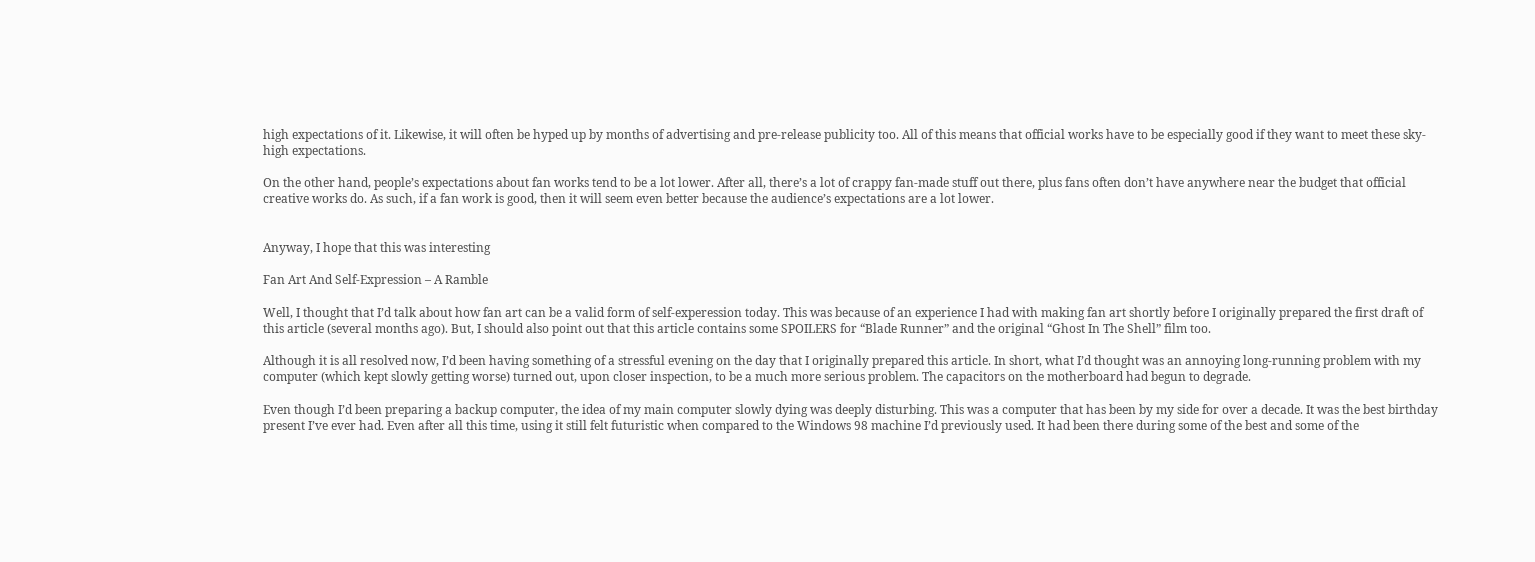high expectations of it. Likewise, it will often be hyped up by months of advertising and pre-release publicity too. All of this means that official works have to be especially good if they want to meet these sky-high expectations.

On the other hand, people’s expectations about fan works tend to be a lot lower. After all, there’s a lot of crappy fan-made stuff out there, plus fans often don’t have anywhere near the budget that official creative works do. As such, if a fan work is good, then it will seem even better because the audience’s expectations are a lot lower.


Anyway, I hope that this was interesting

Fan Art And Self-Expression – A Ramble

Well, I thought that I’d talk about how fan art can be a valid form of self-experession today. This was because of an experience I had with making fan art shortly before I originally prepared the first draft of this article (several months ago). But, I should also point out that this article contains some SPOILERS for “Blade Runner” and the original “Ghost In The Shell” film too.

Although it is all resolved now, I’d been having something of a stressful evening on the day that I originally prepared this article. In short, what I’d thought was an annoying long-running problem with my computer (which kept slowly getting worse) turned out, upon closer inspection, to be a much more serious problem. The capacitors on the motherboard had begun to degrade.

Even though I’d been preparing a backup computer, the idea of my main computer slowly dying was deeply disturbing. This was a computer that has been by my side for over a decade. It was the best birthday present I’ve ever had. Even after all this time, using it still felt futuristic when compared to the Windows 98 machine I’d previously used. It had been there during some of the best and some of the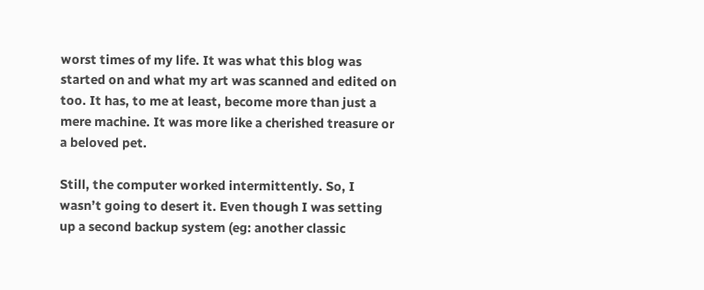worst times of my life. It was what this blog was started on and what my art was scanned and edited on too. It has, to me at least, become more than just a mere machine. It was more like a cherished treasure or a beloved pet.

Still, the computer worked intermittently. So, I wasn’t going to desert it. Even though I was setting up a second backup system (eg: another classic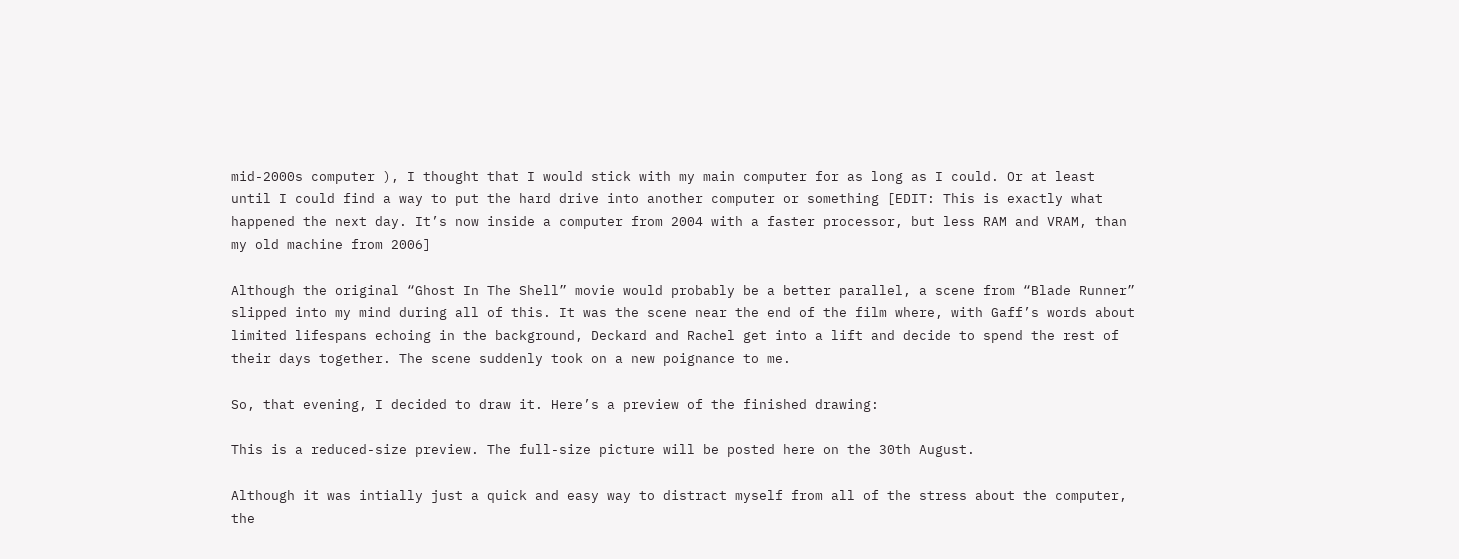mid-2000s computer ), I thought that I would stick with my main computer for as long as I could. Or at least until I could find a way to put the hard drive into another computer or something [EDIT: This is exactly what happened the next day. It’s now inside a computer from 2004 with a faster processor, but less RAM and VRAM, than my old machine from 2006]

Although the original “Ghost In The Shell” movie would probably be a better parallel, a scene from “Blade Runner” slipped into my mind during all of this. It was the scene near the end of the film where, with Gaff’s words about limited lifespans echoing in the background, Deckard and Rachel get into a lift and decide to spend the rest of their days together. The scene suddenly took on a new poignance to me.

So, that evening, I decided to draw it. Here’s a preview of the finished drawing:

This is a reduced-size preview. The full-size picture will be posted here on the 30th August.

Although it was intially just a quick and easy way to distract myself from all of the stress about the computer, the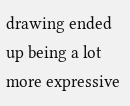drawing ended up being a lot more expressive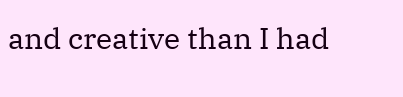and creative than I had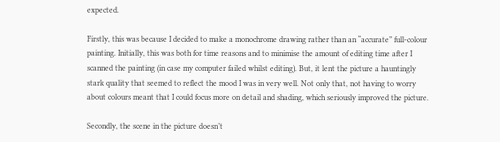expected.

Firstly, this was because I decided to make a monochrome drawing rather than an “accurate” full-colour painting. Initially, this was both for time reasons and to minimise the amount of editing time after I scanned the painting (in case my computer failed whilst editing). But, it lent the picture a hauntingly stark quality that seemed to reflect the mood I was in very well. Not only that, not having to worry about colours meant that I could focus more on detail and shading, which seriously improved the picture.

Secondly, the scene in the picture doesn’t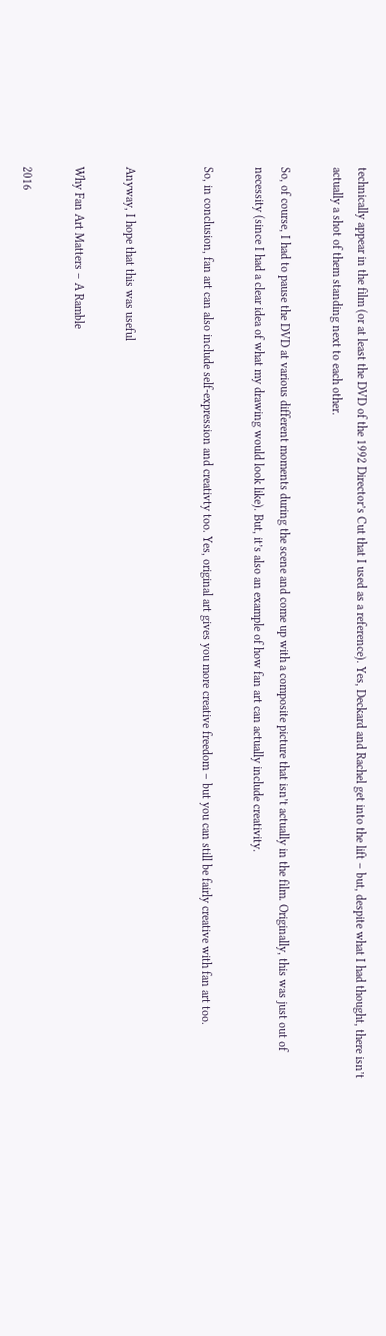technically appear in the film (or at least the DVD of the 1992 Director’s Cut that I used as a reference). Yes, Deckard and Rachel get into the lift – but, despite what I had thought, there isn’t actually a shot of them standing next to each other.

So, of course, I had to pause the DVD at various different moments during the scene and come up with a composite picture that isn’t actually in the film. Originally, this was just out of necessity (since I had a clear idea of what my drawing would look like). But, it’s also an example of how fan art can actually include creativity.

So, in conclusion, fan art can also include self-expression and creativty too. Yes, original art gives you more creative freedom – but you can still be fairly creative with fan art too.


Anyway, I hope that this was useful

Why Fan Art Matters – A Ramble

2016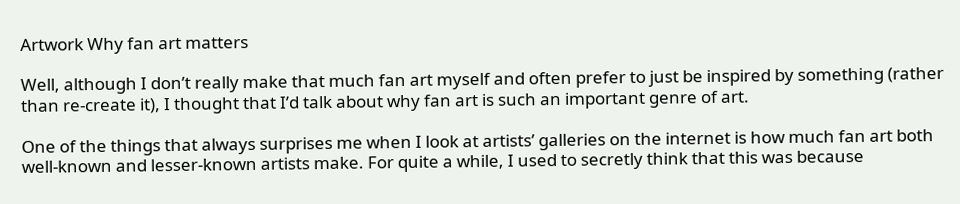Artwork Why fan art matters

Well, although I don’t really make that much fan art myself and often prefer to just be inspired by something (rather than re-create it), I thought that I’d talk about why fan art is such an important genre of art.

One of the things that always surprises me when I look at artists’ galleries on the internet is how much fan art both well-known and lesser-known artists make. For quite a while, I used to secretly think that this was because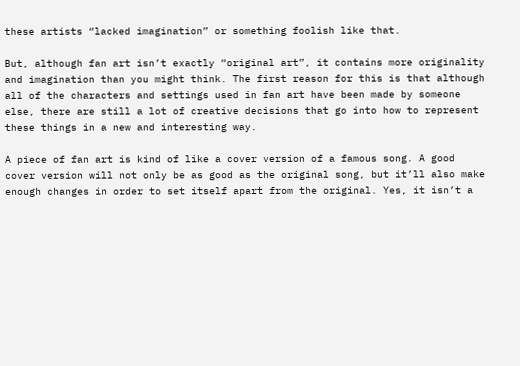these artists “lacked imagination” or something foolish like that.

But, although fan art isn’t exactly “original art”, it contains more originality and imagination than you might think. The first reason for this is that although all of the characters and settings used in fan art have been made by someone else, there are still a lot of creative decisions that go into how to represent these things in a new and interesting way.

A piece of fan art is kind of like a cover version of a famous song. A good cover version will not only be as good as the original song, but it’ll also make enough changes in order to set itself apart from the original. Yes, it isn’t a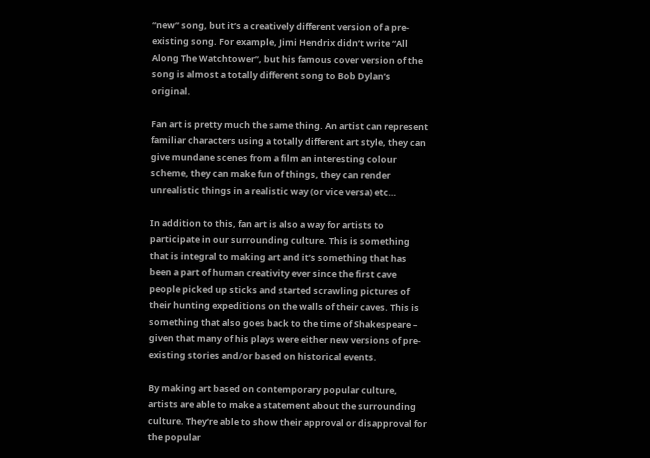“new” song, but it’s a creatively different version of a pre-existing song. For example, Jimi Hendrix didn’t write “All Along The Watchtower”, but his famous cover version of the song is almost a totally different song to Bob Dylan’s original.

Fan art is pretty much the same thing. An artist can represent familiar characters using a totally different art style, they can give mundane scenes from a film an interesting colour scheme, they can make fun of things, they can render unrealistic things in a realistic way (or vice versa) etc…

In addition to this, fan art is also a way for artists to participate in our surrounding culture. This is something that is integral to making art and it’s something that has been a part of human creativity ever since the first cave people picked up sticks and started scrawling pictures of their hunting expeditions on the walls of their caves. This is something that also goes back to the time of Shakespeare – given that many of his plays were either new versions of pre-existing stories and/or based on historical events.

By making art based on contemporary popular culture, artists are able to make a statement about the surrounding culture. They’re able to show their approval or disapproval for the popular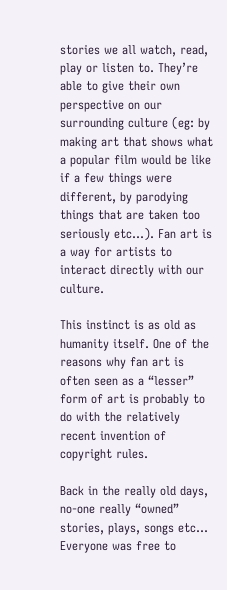stories we all watch, read, play or listen to. They’re able to give their own perspective on our surrounding culture (eg: by making art that shows what a popular film would be like if a few things were different, by parodying things that are taken too seriously etc…). Fan art is a way for artists to interact directly with our culture.

This instinct is as old as humanity itself. One of the reasons why fan art is often seen as a “lesser” form of art is probably to do with the relatively recent invention of copyright rules.

Back in the really old days, no-one really “owned” stories, plays, songs etc… Everyone was free to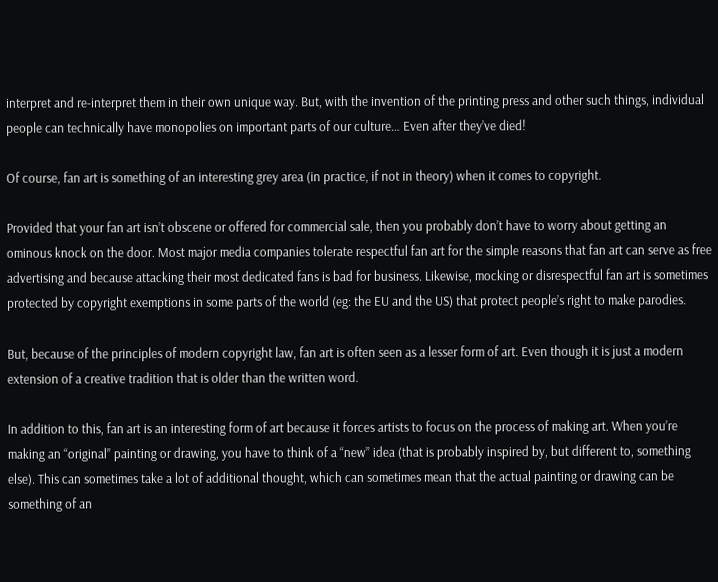interpret and re-interpret them in their own unique way. But, with the invention of the printing press and other such things, individual people can technically have monopolies on important parts of our culture… Even after they’ve died!

Of course, fan art is something of an interesting grey area (in practice, if not in theory) when it comes to copyright.

Provided that your fan art isn’t obscene or offered for commercial sale, then you probably don’t have to worry about getting an ominous knock on the door. Most major media companies tolerate respectful fan art for the simple reasons that fan art can serve as free advertising and because attacking their most dedicated fans is bad for business. Likewise, mocking or disrespectful fan art is sometimes protected by copyright exemptions in some parts of the world (eg: the EU and the US) that protect people’s right to make parodies.

But, because of the principles of modern copyright law, fan art is often seen as a lesser form of art. Even though it is just a modern extension of a creative tradition that is older than the written word.

In addition to this, fan art is an interesting form of art because it forces artists to focus on the process of making art. When you’re making an “original” painting or drawing, you have to think of a “new” idea (that is probably inspired by, but different to, something else). This can sometimes take a lot of additional thought, which can sometimes mean that the actual painting or drawing can be something of an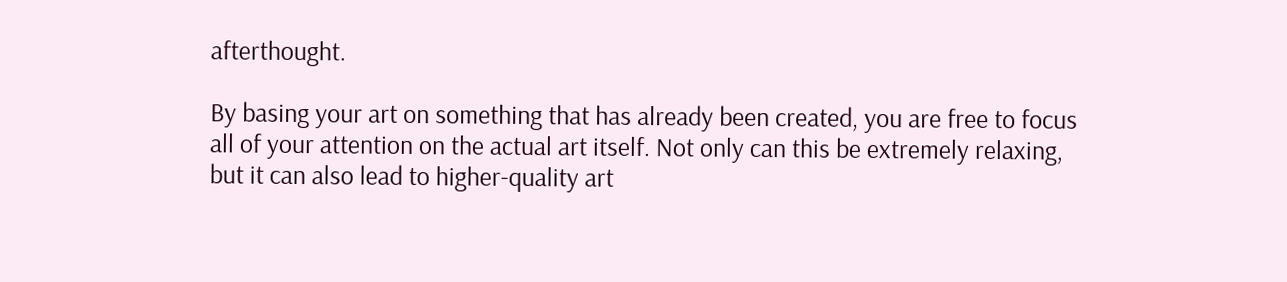afterthought.

By basing your art on something that has already been created, you are free to focus all of your attention on the actual art itself. Not only can this be extremely relaxing, but it can also lead to higher-quality art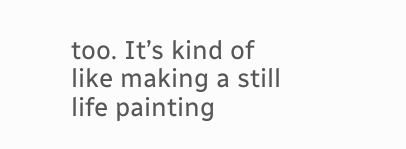too. It’s kind of like making a still life painting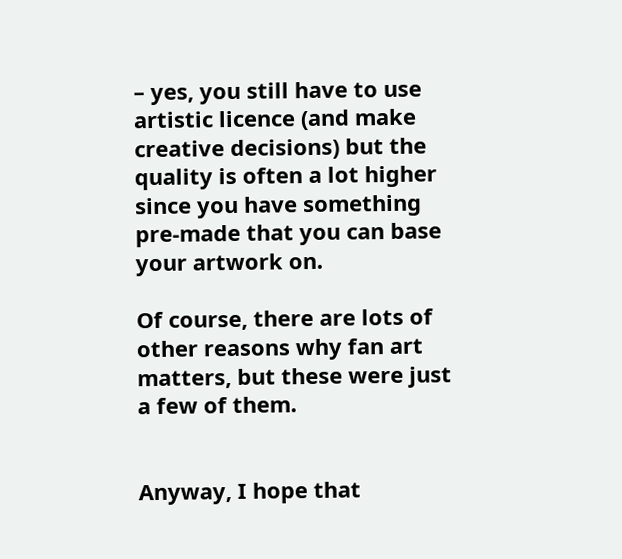– yes, you still have to use artistic licence (and make creative decisions) but the quality is often a lot higher since you have something pre-made that you can base your artwork on.

Of course, there are lots of other reasons why fan art matters, but these were just a few of them.


Anyway, I hope that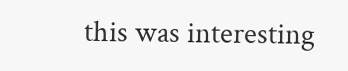this was interesting